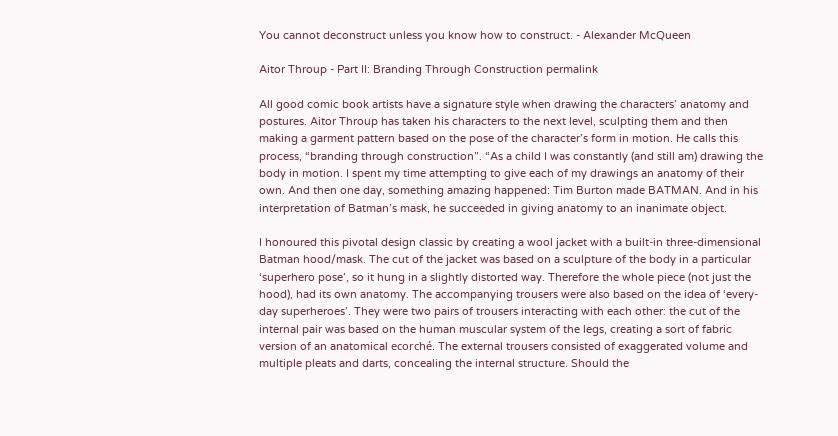You cannot deconstruct unless you know how to construct. - Alexander McQueen

Aitor Throup - Part II: Branding Through Construction permalink

All good comic book artists have a signature style when drawing the characters’ anatomy and postures. Aitor Throup has taken his characters to the next level, sculpting them and then making a garment pattern based on the pose of the character’s form in motion. He calls this process, “branding through construction”. “As a child I was constantly (and still am) drawing the body in motion. I spent my time attempting to give each of my drawings an anatomy of their own. And then one day, something amazing happened: Tim Burton made BATMAN. And in his interpretation of Batman’s mask, he succeeded in giving anatomy to an inanimate object.

I honoured this pivotal design classic by creating a wool jacket with a built-in three-dimensional Batman hood/mask. The cut of the jacket was based on a sculpture of the body in a particular ‘superhero pose’, so it hung in a slightly distorted way. Therefore the whole piece (not just the hood), had its own anatomy. The accompanying trousers were also based on the idea of ‘every-day superheroes’. They were two pairs of trousers interacting with each other: the cut of the internal pair was based on the human muscular system of the legs, creating a sort of fabric version of an anatomical ecorché. The external trousers consisted of exaggerated volume and multiple pleats and darts, concealing the internal structure. Should the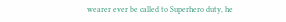wearer ever be called to Superhero duty, he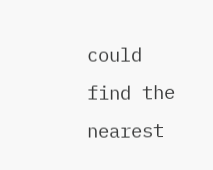could find the nearest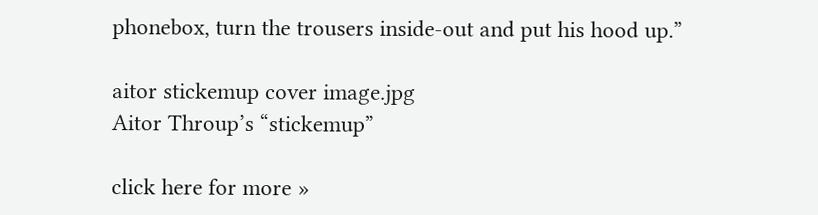phonebox, turn the trousers inside-out and put his hood up.”

aitor stickemup cover image.jpg
Aitor Throup’s “stickemup”

click here for more »